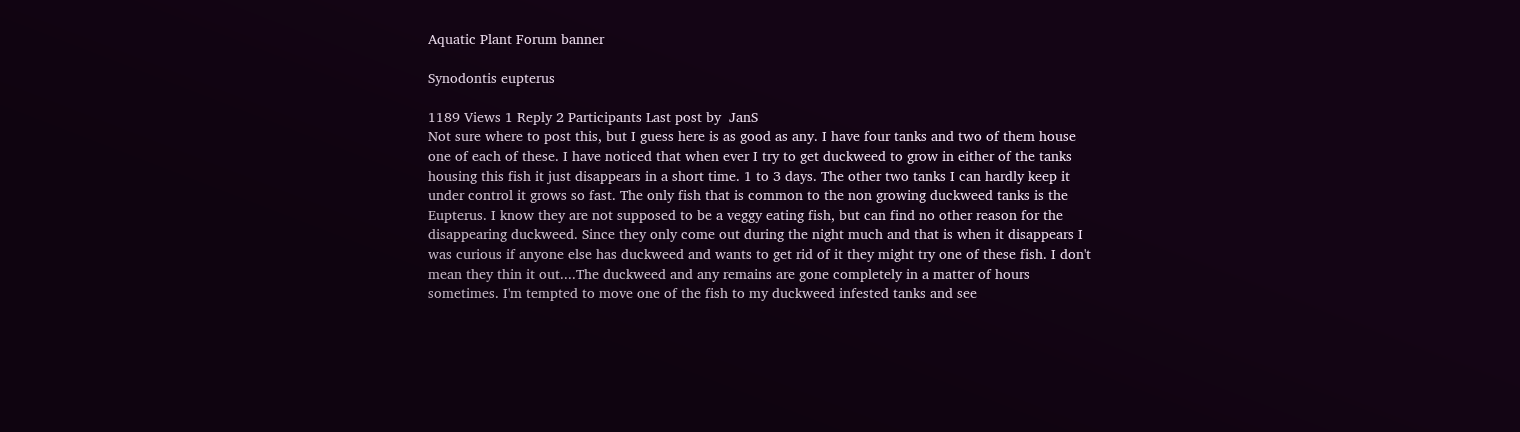Aquatic Plant Forum banner

Synodontis eupterus

1189 Views 1 Reply 2 Participants Last post by  JanS
Not sure where to post this, but I guess here is as good as any. I have four tanks and two of them house one of each of these. I have noticed that when ever I try to get duckweed to grow in either of the tanks housing this fish it just disappears in a short time. 1 to 3 days. The other two tanks I can hardly keep it under control it grows so fast. The only fish that is common to the non growing duckweed tanks is the Eupterus. I know they are not supposed to be a veggy eating fish, but can find no other reason for the disappearing duckweed. Since they only come out during the night much and that is when it disappears I was curious if anyone else has duckweed and wants to get rid of it they might try one of these fish. I don't mean they thin it out....The duckweed and any remains are gone completely in a matter of hours sometimes. I'm tempted to move one of the fish to my duckweed infested tanks and see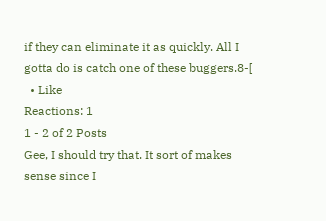if they can eliminate it as quickly. All I gotta do is catch one of these buggers.8-[
  • Like
Reactions: 1
1 - 2 of 2 Posts
Gee, I should try that. It sort of makes sense since I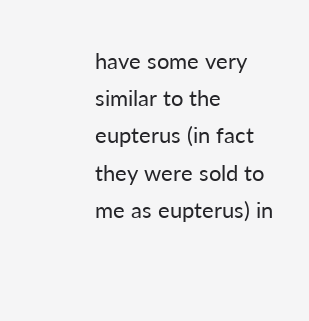have some very similar to the eupterus (in fact they were sold to me as eupterus) in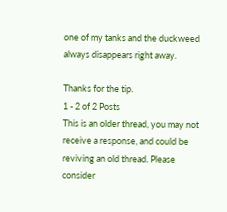one of my tanks and the duckweed always disappears right away.

Thanks for the tip.
1 - 2 of 2 Posts
This is an older thread, you may not receive a response, and could be reviving an old thread. Please consider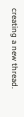creating a new thread.